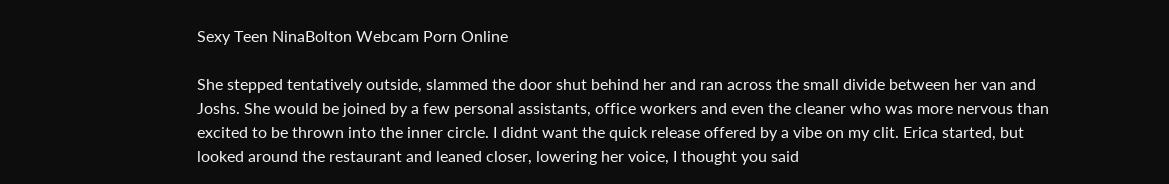Sexy Teen NinaBolton Webcam Porn Online

She stepped tentatively outside, slammed the door shut behind her and ran across the small divide between her van and Joshs. She would be joined by a few personal assistants, office workers and even the cleaner who was more nervous than excited to be thrown into the inner circle. I didnt want the quick release offered by a vibe on my clit. Erica started, but looked around the restaurant and leaned closer, lowering her voice, I thought you said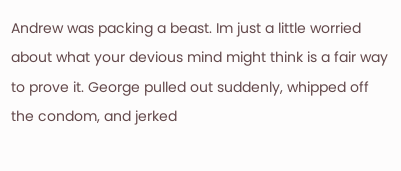Andrew was packing a beast. Im just a little worried about what your devious mind might think is a fair way to prove it. George pulled out suddenly, whipped off the condom, and jerked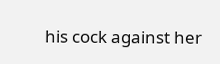his cock against her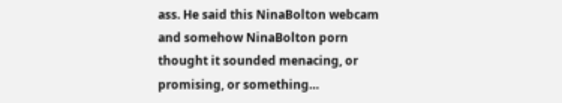ass. He said this NinaBolton webcam and somehow NinaBolton porn thought it sounded menacing, or promising, or something…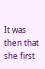It was then that she first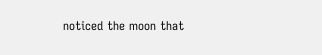noticed the moon that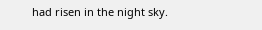had risen in the night sky.